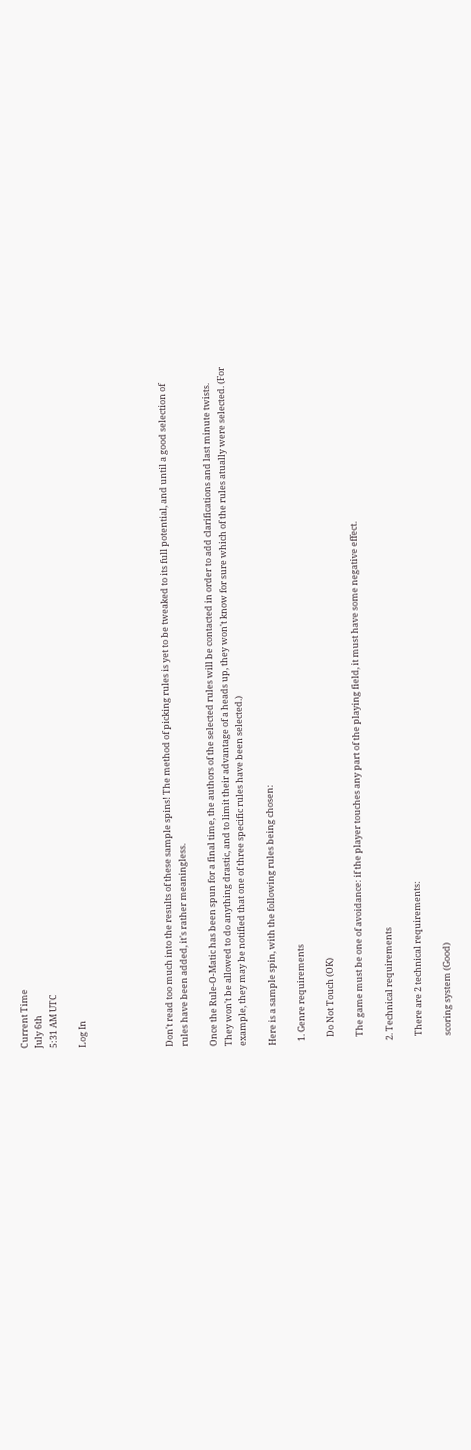Current Time
July 6th
5:31 AM UTC

Log In





Don't read too much into the results of these sample spins! The method of picking rules is yet to be tweaked to its full potential, and until a good selection of rules have been added, it's rather meaningless.

Once the Rule-O-Matic has been spun for a final time, the authors of the selected rules will be contacted in order to add clarifications and last minute twists. They won't be allowed to do anything drastic, and to limit their advantage of a heads up, they won't know for sure which of the rules atually were selected. (For example, they may be notified that one of three specific rules have been selected.)

Here is a sample spin, with the following rules being chosen:

  1. Genre requirements

    Do Not Touch (OK)

    The game must be one of avoidance: if the player touches any part of the playing field, it must have some negative effect.

  2. Technical requirements

    There are 2 technical requirements:

    scoring system (Good)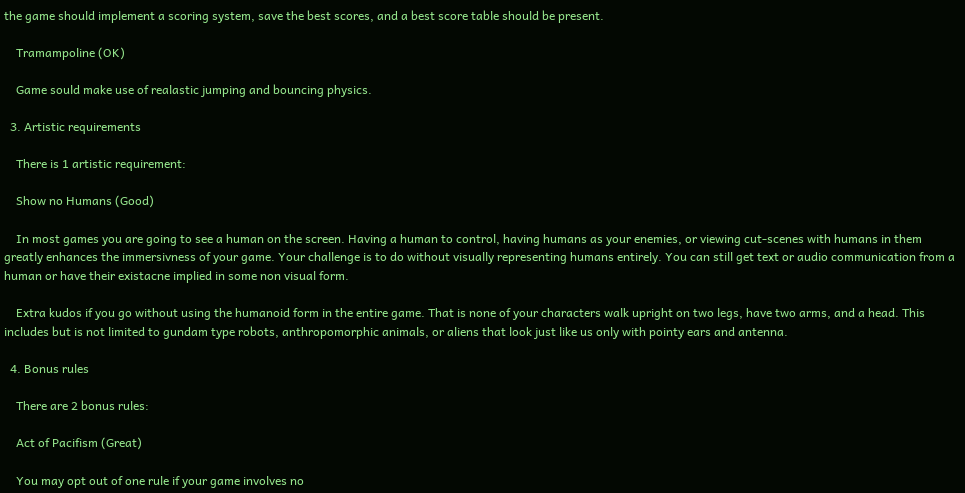the game should implement a scoring system, save the best scores, and a best score table should be present.

    Tramampoline (OK)

    Game sould make use of realastic jumping and bouncing physics.

  3. Artistic requirements

    There is 1 artistic requirement:

    Show no Humans (Good)

    In most games you are going to see a human on the screen. Having a human to control, having humans as your enemies, or viewing cut-scenes with humans in them greatly enhances the immersivness of your game. Your challenge is to do without visually representing humans entirely. You can still get text or audio communication from a human or have their existacne implied in some non visual form.

    Extra kudos if you go without using the humanoid form in the entire game. That is none of your characters walk upright on two legs, have two arms, and a head. This includes but is not limited to gundam type robots, anthropomorphic animals, or aliens that look just like us only with pointy ears and antenna.

  4. Bonus rules

    There are 2 bonus rules:

    Act of Pacifism (Great)

    You may opt out of one rule if your game involves no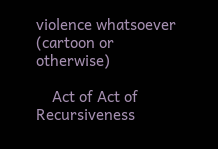violence whatsoever (cartoon or otherwise)

    Act of Act of Recursiveness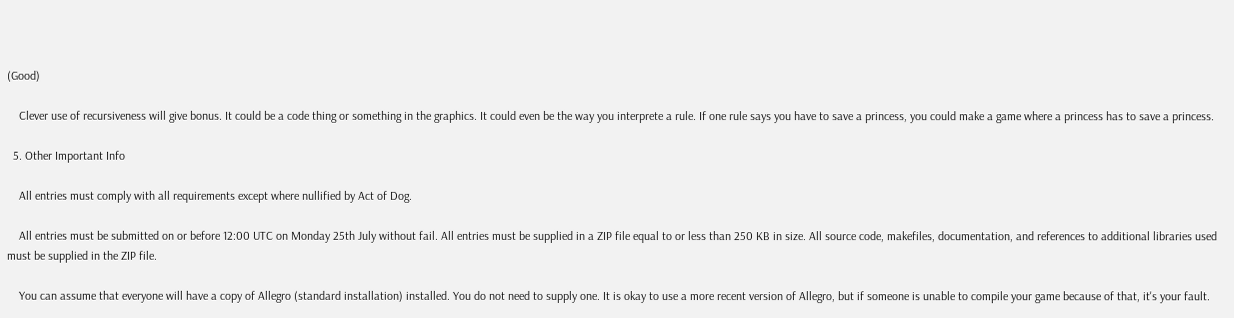(Good)

    Clever use of recursiveness will give bonus. It could be a code thing or something in the graphics. It could even be the way you interprete a rule. If one rule says you have to save a princess, you could make a game where a princess has to save a princess.

  5. Other Important Info

    All entries must comply with all requirements except where nullified by Act of Dog.

    All entries must be submitted on or before 12:00 UTC on Monday 25th July without fail. All entries must be supplied in a ZIP file equal to or less than 250 KB in size. All source code, makefiles, documentation, and references to additional libraries used must be supplied in the ZIP file.

    You can assume that everyone will have a copy of Allegro (standard installation) installed. You do not need to supply one. It is okay to use a more recent version of Allegro, but if someone is unable to compile your game because of that, it's your fault.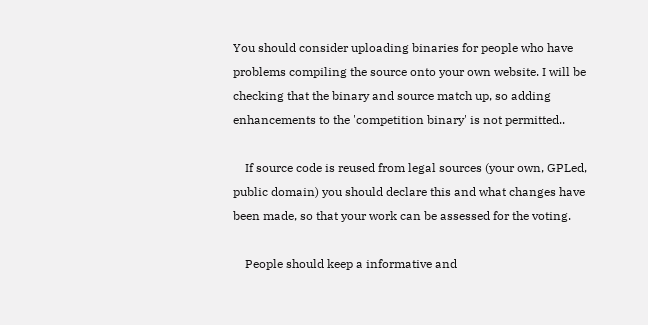You should consider uploading binaries for people who have problems compiling the source onto your own website. I will be checking that the binary and source match up, so adding enhancements to the 'competition binary' is not permitted..

    If source code is reused from legal sources (your own, GPLed, public domain) you should declare this and what changes have been made, so that your work can be assessed for the voting.

    People should keep a informative and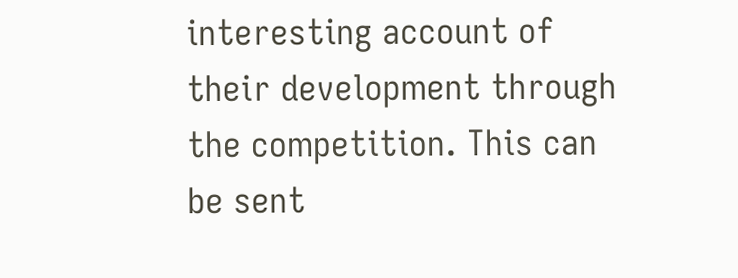interesting account of their development through the competition. This can be sent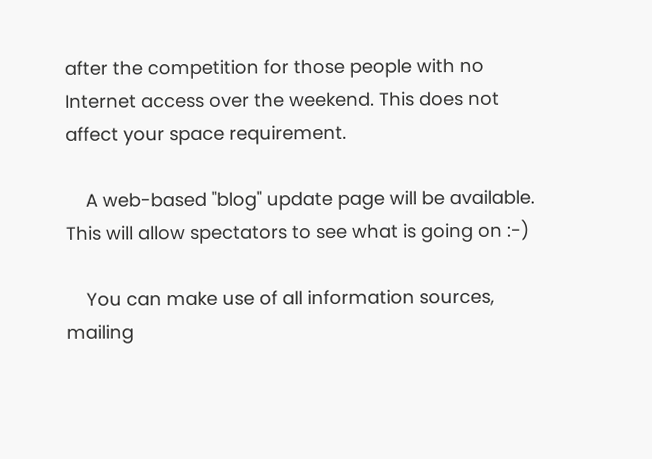after the competition for those people with no Internet access over the weekend. This does not affect your space requirement.

    A web-based "blog" update page will be available. This will allow spectators to see what is going on :-)

    You can make use of all information sources, mailing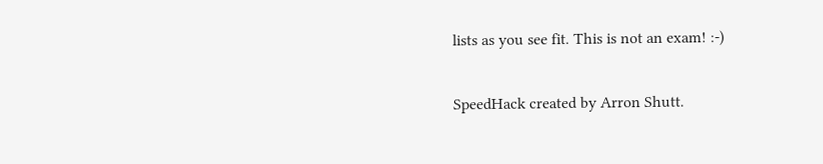lists as you see fit. This is not an exam! :-)

SpeedHack created by Arron Shutt.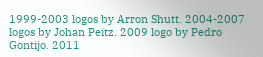1999-2003 logos by Arron Shutt. 2004-2007 logos by Johan Peitz. 2009 logo by Pedro Gontijo. 2011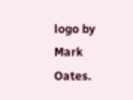logo by Mark Oates.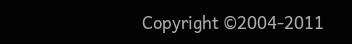Copyright ©2004-2011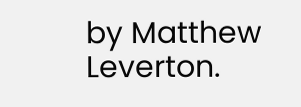by Matthew Leverton.